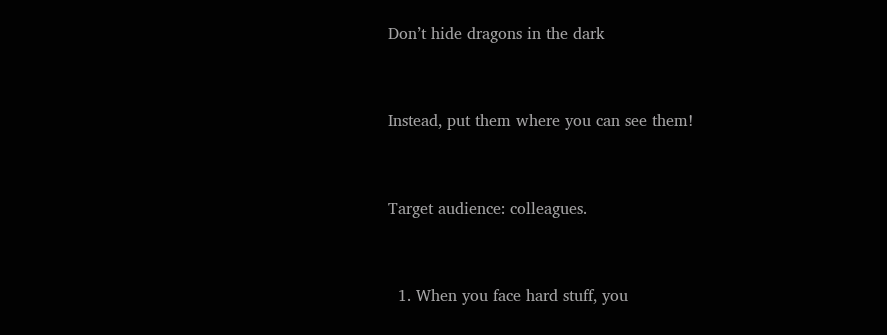Don’t hide dragons in the dark


Instead, put them where you can see them!


Target audience: colleagues.


  1. When you face hard stuff, you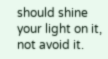should shine your light on it, not avoid it.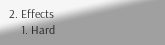2. Effects
    1. Hard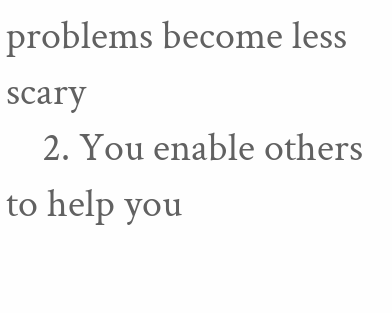problems become less scary
    2. You enable others to help you